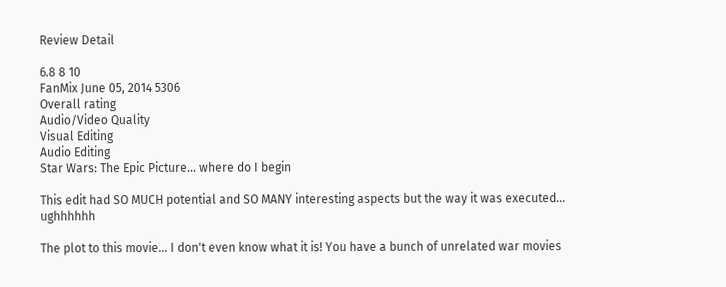Review Detail

6.8 8 10
FanMix June 05, 2014 5306
Overall rating
Audio/Video Quality
Visual Editing
Audio Editing
Star Wars: The Epic Picture... where do I begin

This edit had SO MUCH potential and SO MANY interesting aspects but the way it was executed... ughhhhhh

The plot to this movie... I don't even know what it is! You have a bunch of unrelated war movies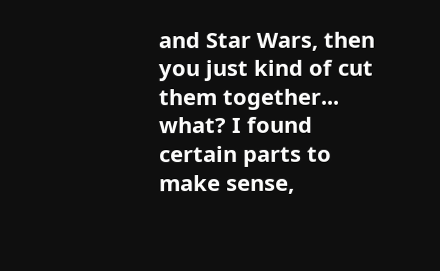and Star Wars, then you just kind of cut them together... what? I found certain parts to make sense,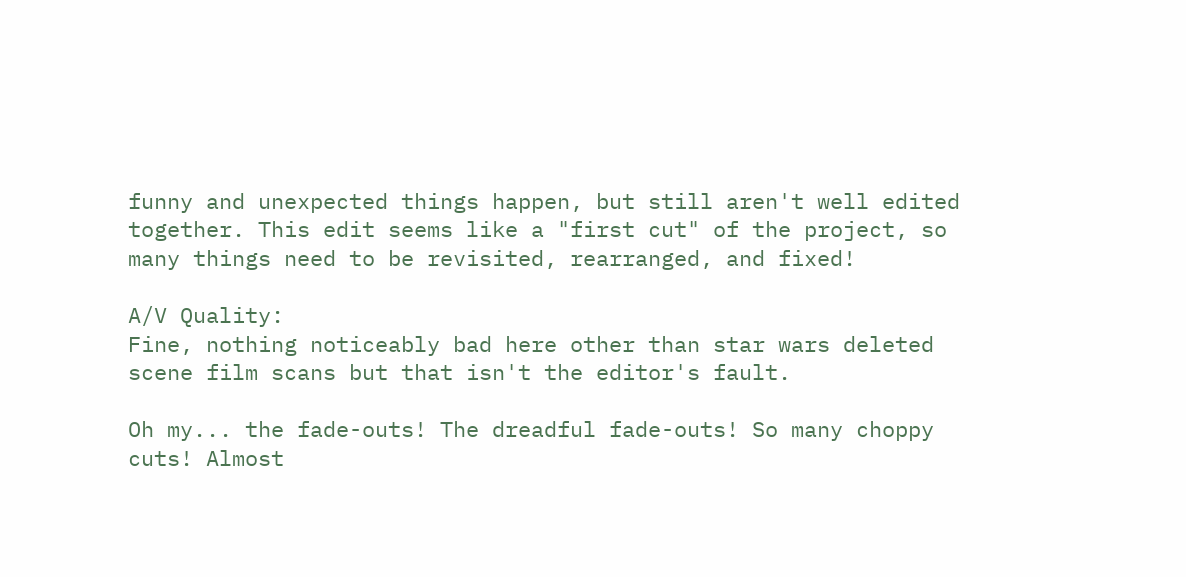funny and unexpected things happen, but still aren't well edited together. This edit seems like a "first cut" of the project, so many things need to be revisited, rearranged, and fixed!

A/V Quality:
Fine, nothing noticeably bad here other than star wars deleted scene film scans but that isn't the editor's fault.

Oh my... the fade-outs! The dreadful fade-outs! So many choppy cuts! Almost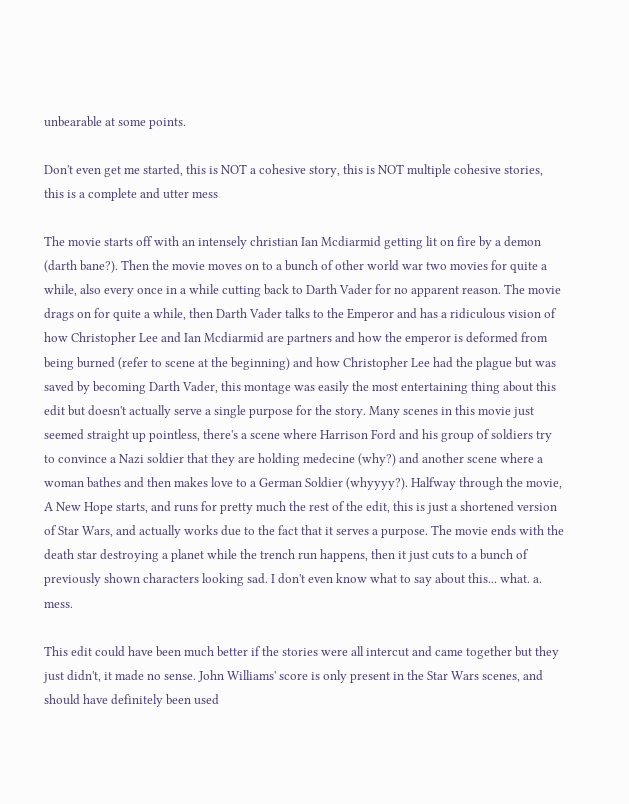unbearable at some points.

Don't even get me started, this is NOT a cohesive story, this is NOT multiple cohesive stories, this is a complete and utter mess

The movie starts off with an intensely christian Ian Mcdiarmid getting lit on fire by a demon (darth bane?). Then the movie moves on to a bunch of other world war two movies for quite a while, also every once in a while cutting back to Darth Vader for no apparent reason. The movie drags on for quite a while, then Darth Vader talks to the Emperor and has a ridiculous vision of how Christopher Lee and Ian Mcdiarmid are partners and how the emperor is deformed from being burned (refer to scene at the beginning) and how Christopher Lee had the plague but was saved by becoming Darth Vader, this montage was easily the most entertaining thing about this edit but doesn't actually serve a single purpose for the story. Many scenes in this movie just seemed straight up pointless, there's a scene where Harrison Ford and his group of soldiers try to convince a Nazi soldier that they are holding medecine (why?) and another scene where a woman bathes and then makes love to a German Soldier (whyyyy?). Halfway through the movie, A New Hope starts, and runs for pretty much the rest of the edit, this is just a shortened version of Star Wars, and actually works due to the fact that it serves a purpose. The movie ends with the death star destroying a planet while the trench run happens, then it just cuts to a bunch of previously shown characters looking sad. I don't even know what to say about this... what. a. mess.

This edit could have been much better if the stories were all intercut and came together but they just didn't, it made no sense. John Williams' score is only present in the Star Wars scenes, and should have definitely been used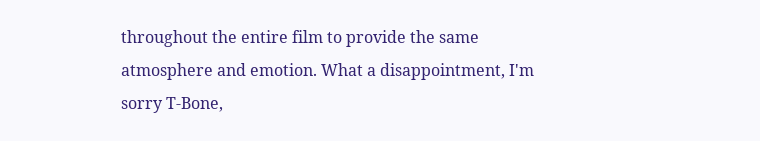throughout the entire film to provide the same atmosphere and emotion. What a disappointment, I'm sorry T-Bone,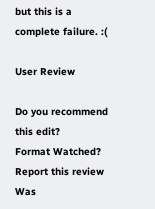but this is a complete failure. :(

User Review

Do you recommend this edit?
Format Watched?
Report this review Was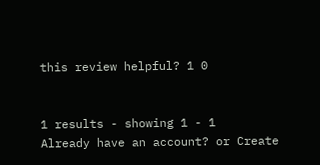this review helpful? 1 0


1 results - showing 1 - 1
Already have an account? or Create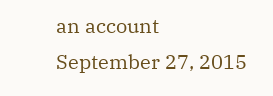an account
September 27, 2015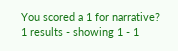You scored a 1 for narrative?
1 results - showing 1 - 1